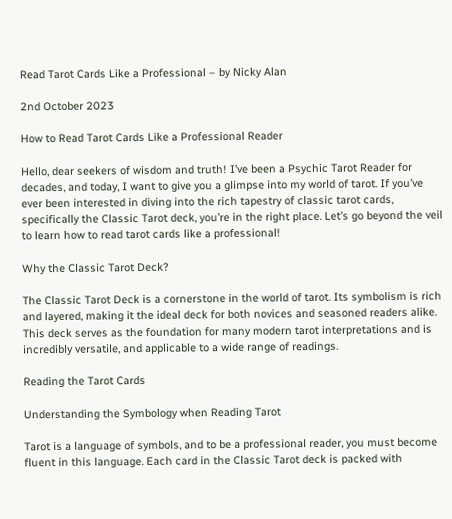Read Tarot Cards Like a Professional – by Nicky Alan

2nd October 2023

How to Read Tarot Cards Like a Professional Reader

Hello, dear seekers of wisdom and truth! I’ve been a Psychic Tarot Reader for decades, and today, I want to give you a glimpse into my world of tarot. If you’ve ever been interested in diving into the rich tapestry of classic tarot cards, specifically the Classic Tarot deck, you’re in the right place. Let’s go beyond the veil to learn how to read tarot cards like a professional!

Why the Classic Tarot Deck?

The Classic Tarot Deck is a cornerstone in the world of tarot. Its symbolism is rich and layered, making it the ideal deck for both novices and seasoned readers alike. This deck serves as the foundation for many modern tarot interpretations and is incredibly versatile, and applicable to a wide range of readings.

Reading the Tarot Cards

Understanding the Symbology when Reading Tarot

Tarot is a language of symbols, and to be a professional reader, you must become fluent in this language. Each card in the Classic Tarot deck is packed with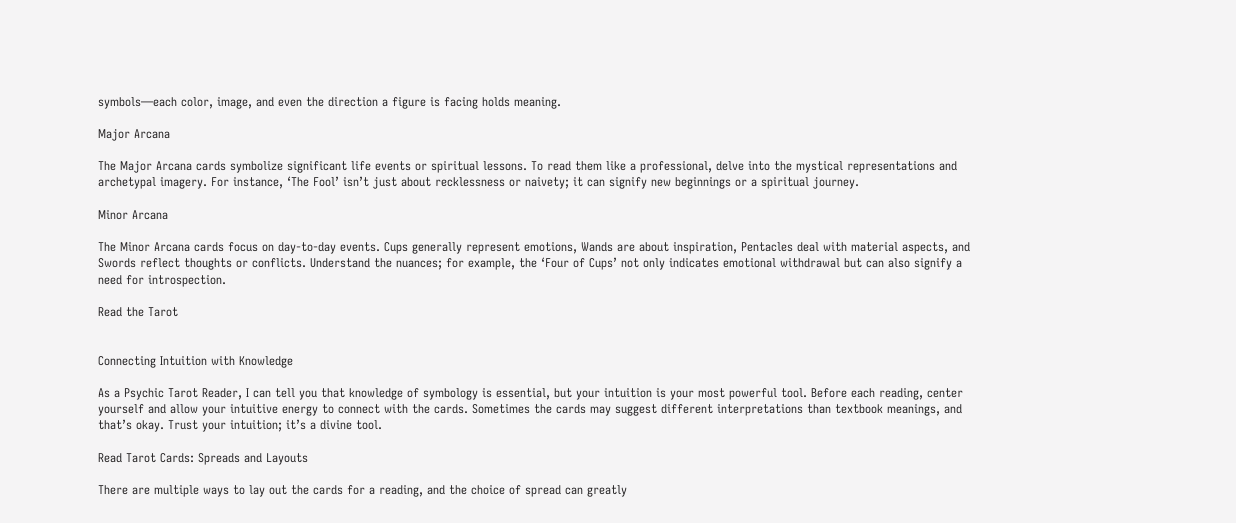symbols—each color, image, and even the direction a figure is facing holds meaning.

Major Arcana

The Major Arcana cards symbolize significant life events or spiritual lessons. To read them like a professional, delve into the mystical representations and archetypal imagery. For instance, ‘The Fool’ isn’t just about recklessness or naivety; it can signify new beginnings or a spiritual journey.

Minor Arcana

The Minor Arcana cards focus on day-to-day events. Cups generally represent emotions, Wands are about inspiration, Pentacles deal with material aspects, and Swords reflect thoughts or conflicts. Understand the nuances; for example, the ‘Four of Cups’ not only indicates emotional withdrawal but can also signify a need for introspection.

Read the Tarot


Connecting Intuition with Knowledge

As a Psychic Tarot Reader, I can tell you that knowledge of symbology is essential, but your intuition is your most powerful tool. Before each reading, center yourself and allow your intuitive energy to connect with the cards. Sometimes the cards may suggest different interpretations than textbook meanings, and that’s okay. Trust your intuition; it’s a divine tool.

Read Tarot Cards: Spreads and Layouts

There are multiple ways to lay out the cards for a reading, and the choice of spread can greatly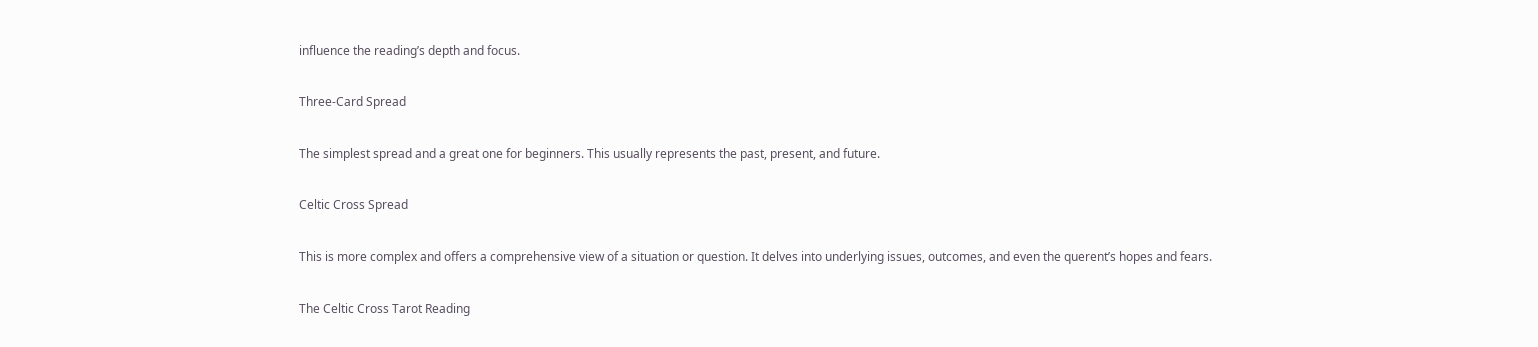influence the reading’s depth and focus.

Three-Card Spread

The simplest spread and a great one for beginners. This usually represents the past, present, and future.

Celtic Cross Spread

This is more complex and offers a comprehensive view of a situation or question. It delves into underlying issues, outcomes, and even the querent’s hopes and fears.

The Celtic Cross Tarot Reading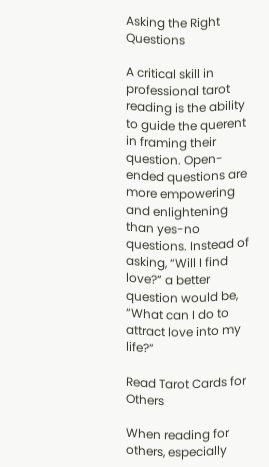Asking the Right Questions

A critical skill in professional tarot reading is the ability to guide the querent in framing their question. Open-ended questions are more empowering and enlightening than yes-no questions. Instead of asking, “Will I find love?” a better question would be, “What can I do to attract love into my life?”

Read Tarot Cards for Others

When reading for others, especially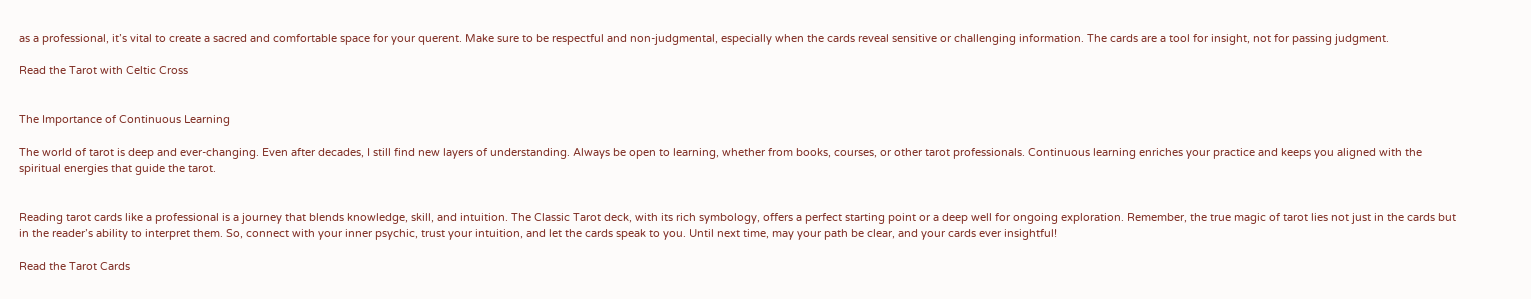as a professional, it’s vital to create a sacred and comfortable space for your querent. Make sure to be respectful and non-judgmental, especially when the cards reveal sensitive or challenging information. The cards are a tool for insight, not for passing judgment.

Read the Tarot with Celtic Cross


The Importance of Continuous Learning

The world of tarot is deep and ever-changing. Even after decades, I still find new layers of understanding. Always be open to learning, whether from books, courses, or other tarot professionals. Continuous learning enriches your practice and keeps you aligned with the spiritual energies that guide the tarot.


Reading tarot cards like a professional is a journey that blends knowledge, skill, and intuition. The Classic Tarot deck, with its rich symbology, offers a perfect starting point or a deep well for ongoing exploration. Remember, the true magic of tarot lies not just in the cards but in the reader’s ability to interpret them. So, connect with your inner psychic, trust your intuition, and let the cards speak to you. Until next time, may your path be clear, and your cards ever insightful!

Read the Tarot Cards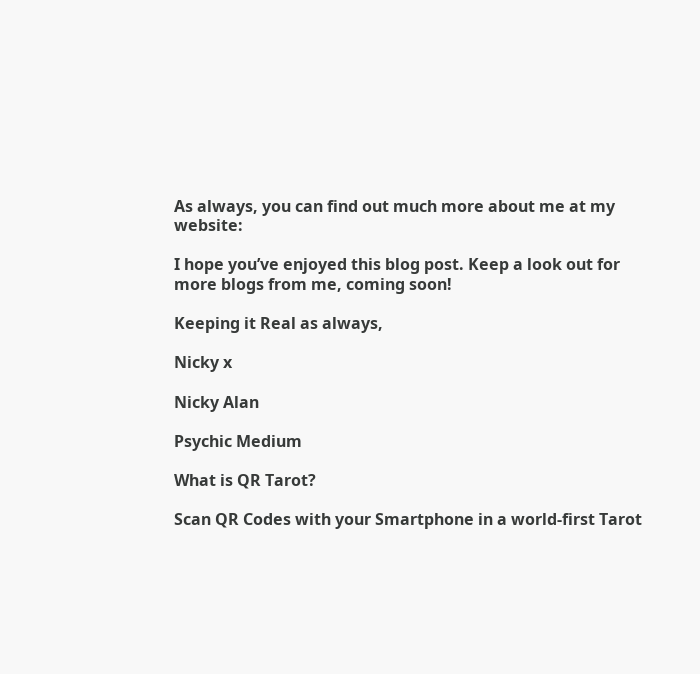As always, you can find out much more about me at my website:

I hope you’ve enjoyed this blog post. Keep a look out for more blogs from me, coming soon!

Keeping it Real as always,

Nicky x

Nicky Alan

Psychic Medium

What is QR Tarot?

Scan QR Codes with your Smartphone in a world-first Tarot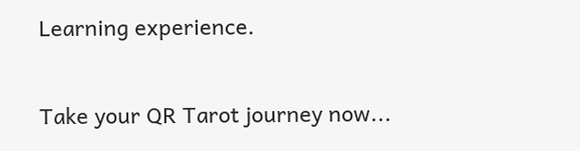Learning experience.

Take your QR Tarot journey now...